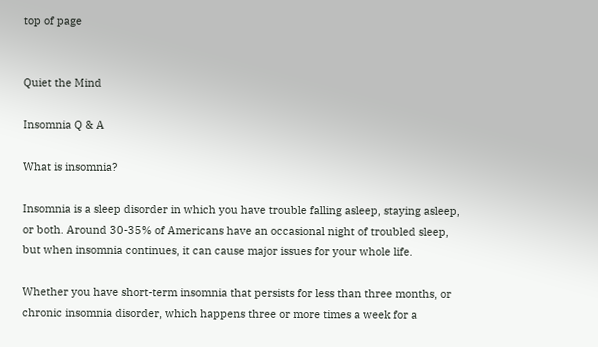top of page


Quiet the Mind

Insomnia Q & A

What is insomnia?

Insomnia is a sleep disorder in which you have trouble falling asleep, staying asleep, or both. Around 30-35% of Americans have an occasional night of troubled sleep, but when insomnia continues, it can cause major issues for your whole life.

Whether you have short-term insomnia that persists for less than three months, or chronic insomnia disorder, which happens three or more times a week for a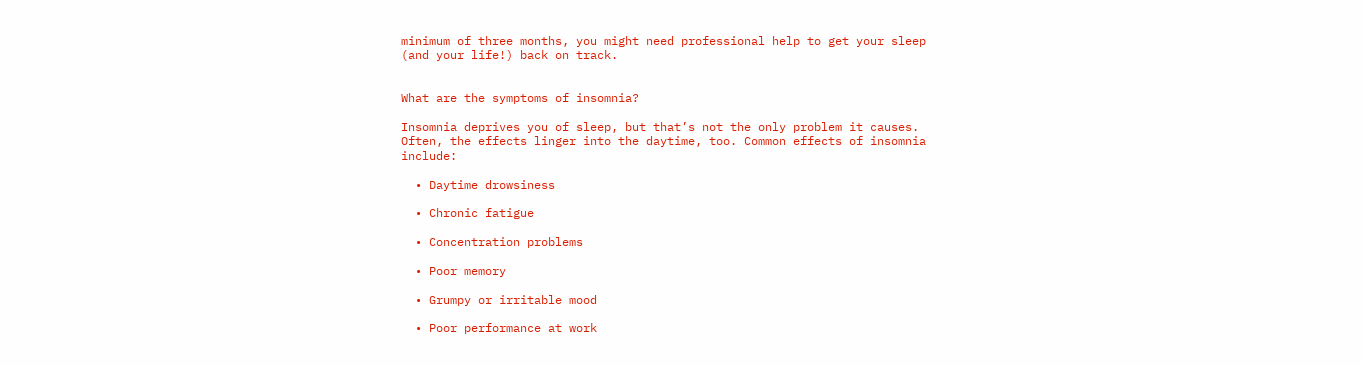minimum of three months, you might need professional help to get your sleep (and your life!) back on track.


What are the symptoms of insomnia?

Insomnia deprives you of sleep, but that’s not the only problem it causes. Often, the effects linger into the daytime, too. Common effects of insomnia include:

  • Daytime drowsiness

  • Chronic fatigue

  • Concentration problems

  • Poor memory

  • Grumpy or irritable mood

  • Poor performance at work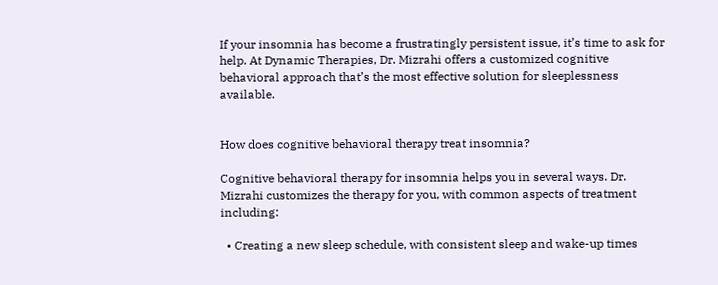If your insomnia has become a frustratingly persistent issue, it’s time to ask for help. At Dynamic Therapies, Dr. Mizrahi offers a customized cognitive behavioral approach that’s the most effective solution for sleeplessness available.


How does cognitive behavioral therapy treat insomnia?

Cognitive behavioral therapy for insomnia helps you in several ways. Dr. Mizrahi customizes the therapy for you, with common aspects of treatment including:

  • Creating a new sleep schedule, with consistent sleep and wake-up times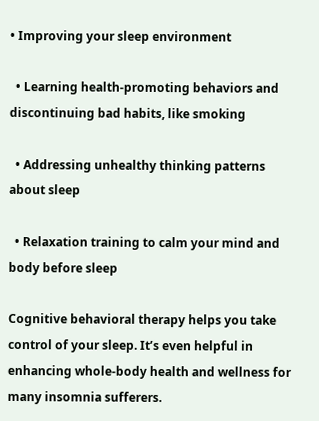• Improving your sleep environment

  • Learning health-promoting behaviors and discontinuing bad habits, like smoking

  • Addressing unhealthy thinking patterns about sleep

  • Relaxation training to calm your mind and body before sleep

Cognitive behavioral therapy helps you take control of your sleep. It’s even helpful in enhancing whole-body health and wellness for many insomnia sufferers.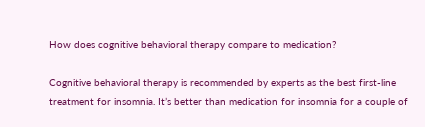How does cognitive behavioral therapy compare to medication?

Cognitive behavioral therapy is recommended by experts as the best first-line treatment for insomnia. It’s better than medication for insomnia for a couple of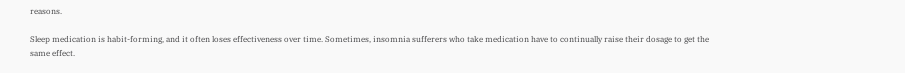reasons.

Sleep medication is habit-forming, and it often loses effectiveness over time. Sometimes, insomnia sufferers who take medication have to continually raise their dosage to get the same effect.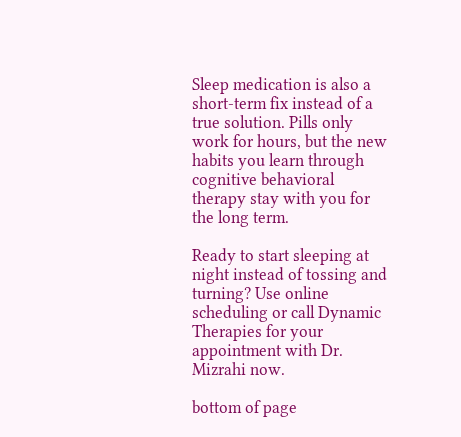Sleep medication is also a short-term fix instead of a true solution. Pills only work for hours, but the new habits you learn through cognitive behavioral therapy stay with you for the long term.

Ready to start sleeping at night instead of tossing and turning? Use online scheduling or call Dynamic Therapies for your appointment with Dr. Mizrahi now.

bottom of page